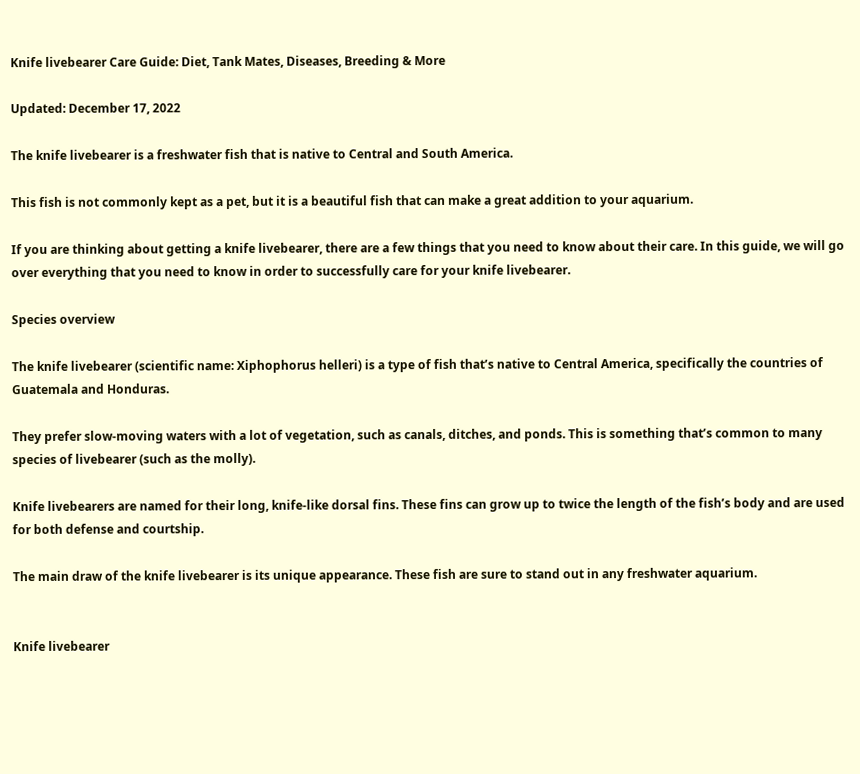Knife livebearer Care Guide: Diet, Tank Mates, Diseases, Breeding & More

Updated: December 17, 2022

The knife livebearer is a freshwater fish that is native to Central and South America.

This fish is not commonly kept as a pet, but it is a beautiful fish that can make a great addition to your aquarium.

If you are thinking about getting a knife livebearer, there are a few things that you need to know about their care. In this guide, we will go over everything that you need to know in order to successfully care for your knife livebearer.

Species overview

The knife livebearer (scientific name: Xiphophorus helleri) is a type of fish that’s native to Central America, specifically the countries of Guatemala and Honduras.

They prefer slow-moving waters with a lot of vegetation, such as canals, ditches, and ponds. This is something that’s common to many species of livebearer (such as the molly).

Knife livebearers are named for their long, knife-like dorsal fins. These fins can grow up to twice the length of the fish’s body and are used for both defense and courtship.

The main draw of the knife livebearer is its unique appearance. These fish are sure to stand out in any freshwater aquarium.


Knife livebearer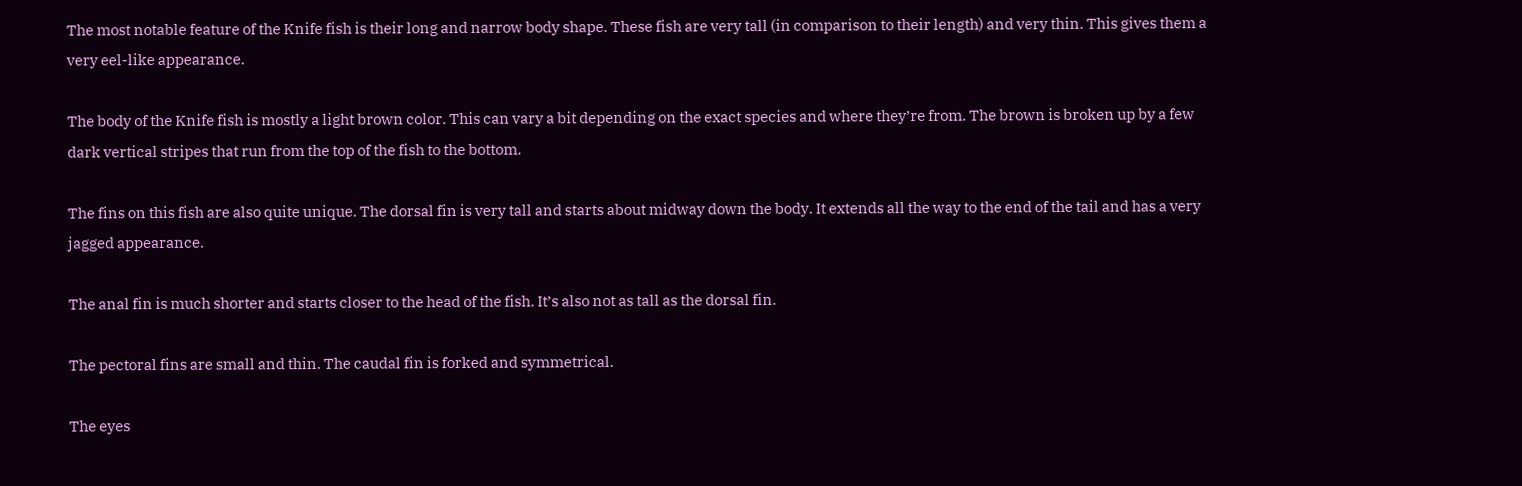The most notable feature of the Knife fish is their long and narrow body shape. These fish are very tall (in comparison to their length) and very thin. This gives them a very eel-like appearance.

The body of the Knife fish is mostly a light brown color. This can vary a bit depending on the exact species and where they’re from. The brown is broken up by a few dark vertical stripes that run from the top of the fish to the bottom.

The fins on this fish are also quite unique. The dorsal fin is very tall and starts about midway down the body. It extends all the way to the end of the tail and has a very jagged appearance.

The anal fin is much shorter and starts closer to the head of the fish. It’s also not as tall as the dorsal fin.

The pectoral fins are small and thin. The caudal fin is forked and symmetrical.

The eyes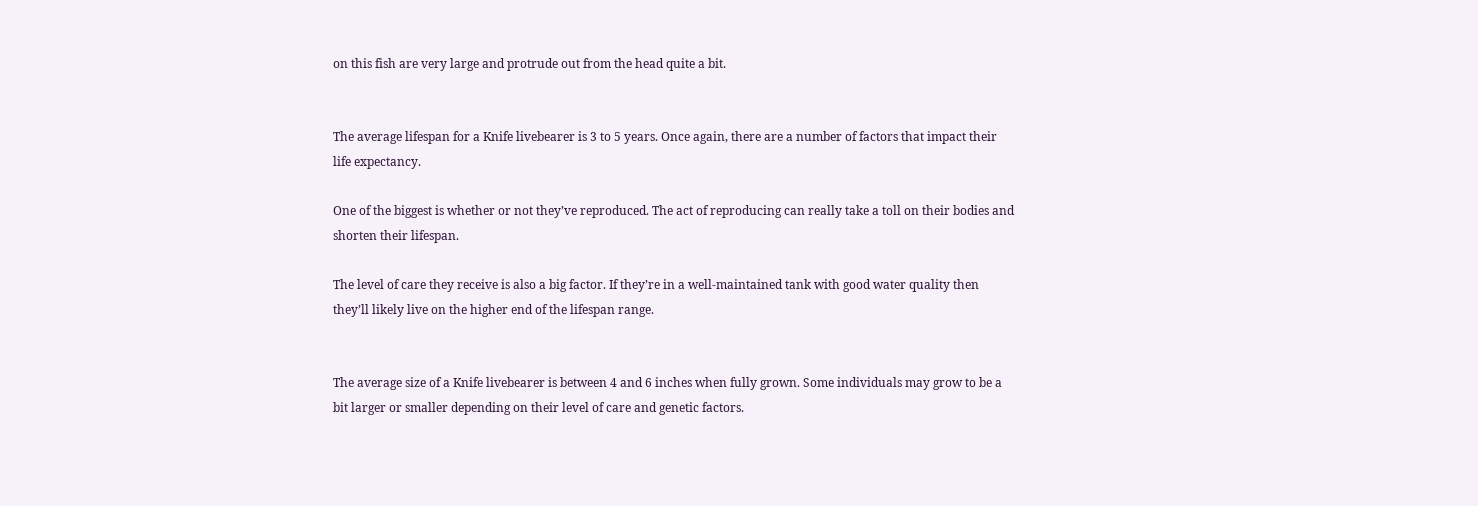on this fish are very large and protrude out from the head quite a bit.


The average lifespan for a Knife livebearer is 3 to 5 years. Once again, there are a number of factors that impact their life expectancy.

One of the biggest is whether or not they’ve reproduced. The act of reproducing can really take a toll on their bodies and shorten their lifespan.

The level of care they receive is also a big factor. If they’re in a well-maintained tank with good water quality then they’ll likely live on the higher end of the lifespan range.


The average size of a Knife livebearer is between 4 and 6 inches when fully grown. Some individuals may grow to be a bit larger or smaller depending on their level of care and genetic factors.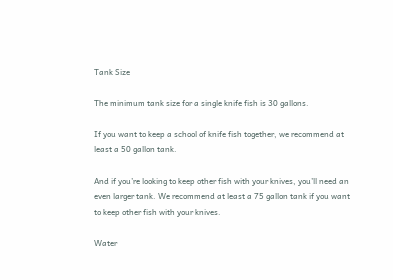Tank Size

The minimum tank size for a single knife fish is 30 gallons.

If you want to keep a school of knife fish together, we recommend at least a 50 gallon tank.

And if you’re looking to keep other fish with your knives, you’ll need an even larger tank. We recommend at least a 75 gallon tank if you want to keep other fish with your knives.

Water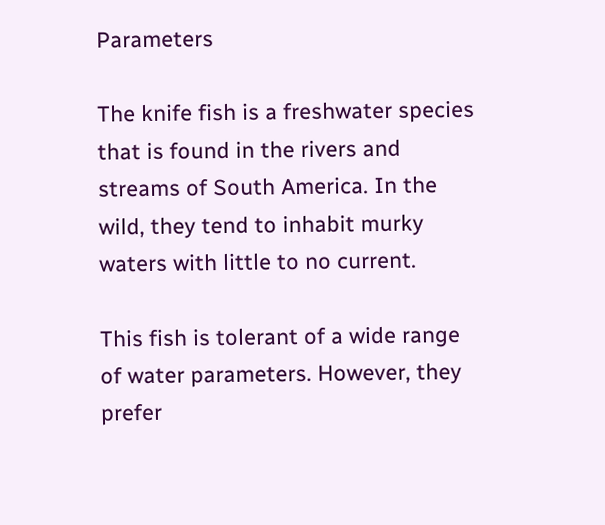Parameters

The knife fish is a freshwater species that is found in the rivers and streams of South America. In the wild, they tend to inhabit murky waters with little to no current.

This fish is tolerant of a wide range of water parameters. However, they prefer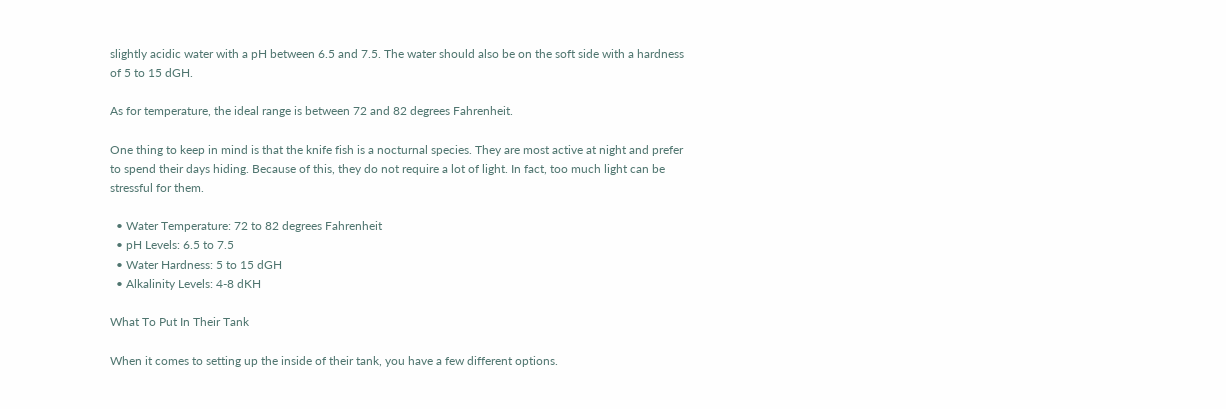slightly acidic water with a pH between 6.5 and 7.5. The water should also be on the soft side with a hardness of 5 to 15 dGH.

As for temperature, the ideal range is between 72 and 82 degrees Fahrenheit.

One thing to keep in mind is that the knife fish is a nocturnal species. They are most active at night and prefer to spend their days hiding. Because of this, they do not require a lot of light. In fact, too much light can be stressful for them.

  • Water Temperature: 72 to 82 degrees Fahrenheit
  • pH Levels: 6.5 to 7.5
  • Water Hardness: 5 to 15 dGH
  • Alkalinity Levels: 4-8 dKH

What To Put In Their Tank

When it comes to setting up the inside of their tank, you have a few different options.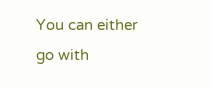You can either go with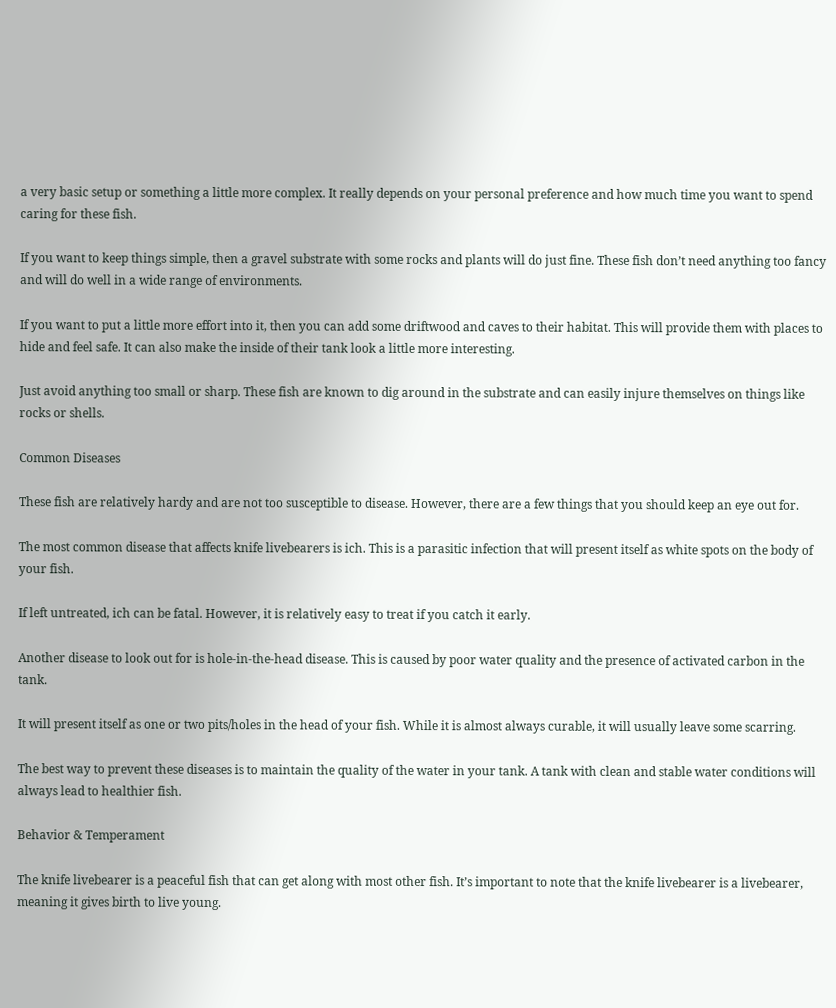a very basic setup or something a little more complex. It really depends on your personal preference and how much time you want to spend caring for these fish.

If you want to keep things simple, then a gravel substrate with some rocks and plants will do just fine. These fish don’t need anything too fancy and will do well in a wide range of environments.

If you want to put a little more effort into it, then you can add some driftwood and caves to their habitat. This will provide them with places to hide and feel safe. It can also make the inside of their tank look a little more interesting.

Just avoid anything too small or sharp. These fish are known to dig around in the substrate and can easily injure themselves on things like rocks or shells.

Common Diseases

These fish are relatively hardy and are not too susceptible to disease. However, there are a few things that you should keep an eye out for.

The most common disease that affects knife livebearers is ich. This is a parasitic infection that will present itself as white spots on the body of your fish.

If left untreated, ich can be fatal. However, it is relatively easy to treat if you catch it early.

Another disease to look out for is hole-in-the-head disease. This is caused by poor water quality and the presence of activated carbon in the tank.

It will present itself as one or two pits/holes in the head of your fish. While it is almost always curable, it will usually leave some scarring.

The best way to prevent these diseases is to maintain the quality of the water in your tank. A tank with clean and stable water conditions will always lead to healthier fish.

Behavior & Temperament

The knife livebearer is a peaceful fish that can get along with most other fish. It’s important to note that the knife livebearer is a livebearer, meaning it gives birth to live young.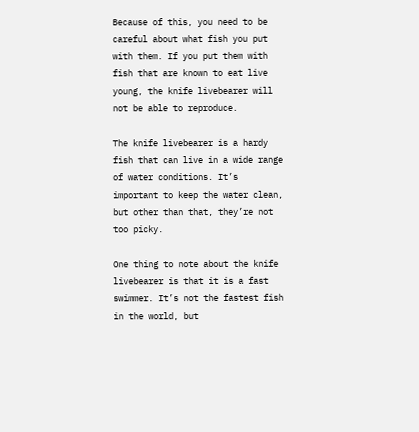Because of this, you need to be careful about what fish you put with them. If you put them with fish that are known to eat live young, the knife livebearer will not be able to reproduce.

The knife livebearer is a hardy fish that can live in a wide range of water conditions. It’s important to keep the water clean, but other than that, they’re not too picky.

One thing to note about the knife livebearer is that it is a fast swimmer. It’s not the fastest fish in the world, but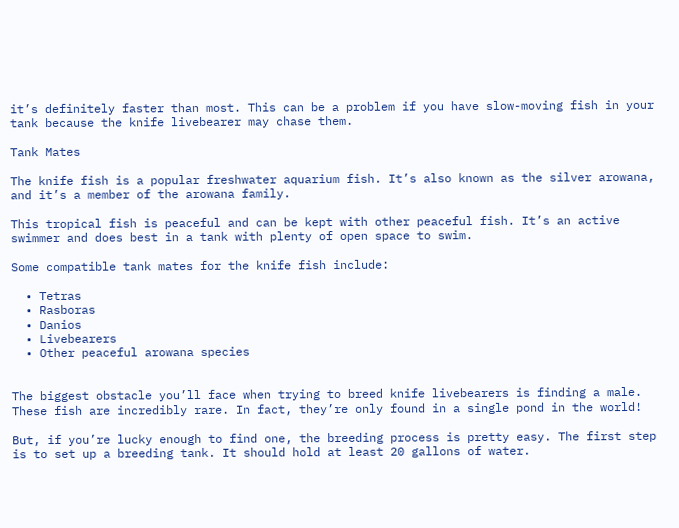it’s definitely faster than most. This can be a problem if you have slow-moving fish in your tank because the knife livebearer may chase them.

Tank Mates

The knife fish is a popular freshwater aquarium fish. It’s also known as the silver arowana, and it’s a member of the arowana family.

This tropical fish is peaceful and can be kept with other peaceful fish. It’s an active swimmer and does best in a tank with plenty of open space to swim.

Some compatible tank mates for the knife fish include:

  • Tetras
  • Rasboras
  • Danios
  • Livebearers
  • Other peaceful arowana species


The biggest obstacle you’ll face when trying to breed knife livebearers is finding a male. These fish are incredibly rare. In fact, they’re only found in a single pond in the world!

But, if you’re lucky enough to find one, the breeding process is pretty easy. The first step is to set up a breeding tank. It should hold at least 20 gallons of water.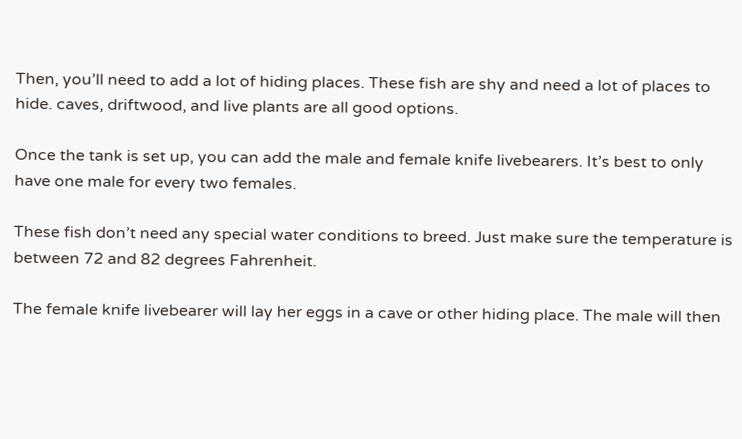Then, you’ll need to add a lot of hiding places. These fish are shy and need a lot of places to hide. caves, driftwood, and live plants are all good options.

Once the tank is set up, you can add the male and female knife livebearers. It’s best to only have one male for every two females.

These fish don’t need any special water conditions to breed. Just make sure the temperature is between 72 and 82 degrees Fahrenheit.

The female knife livebearer will lay her eggs in a cave or other hiding place. The male will then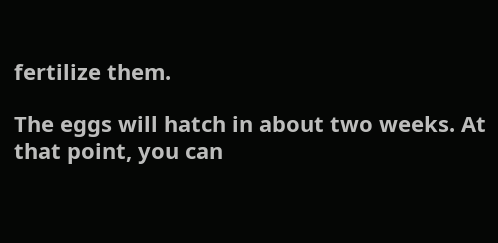fertilize them.

The eggs will hatch in about two weeks. At that point, you can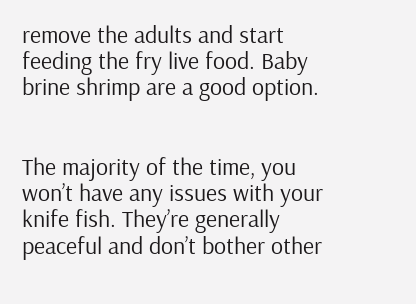remove the adults and start feeding the fry live food. Baby brine shrimp are a good option.


The majority of the time, you won’t have any issues with your knife fish. They’re generally peaceful and don’t bother other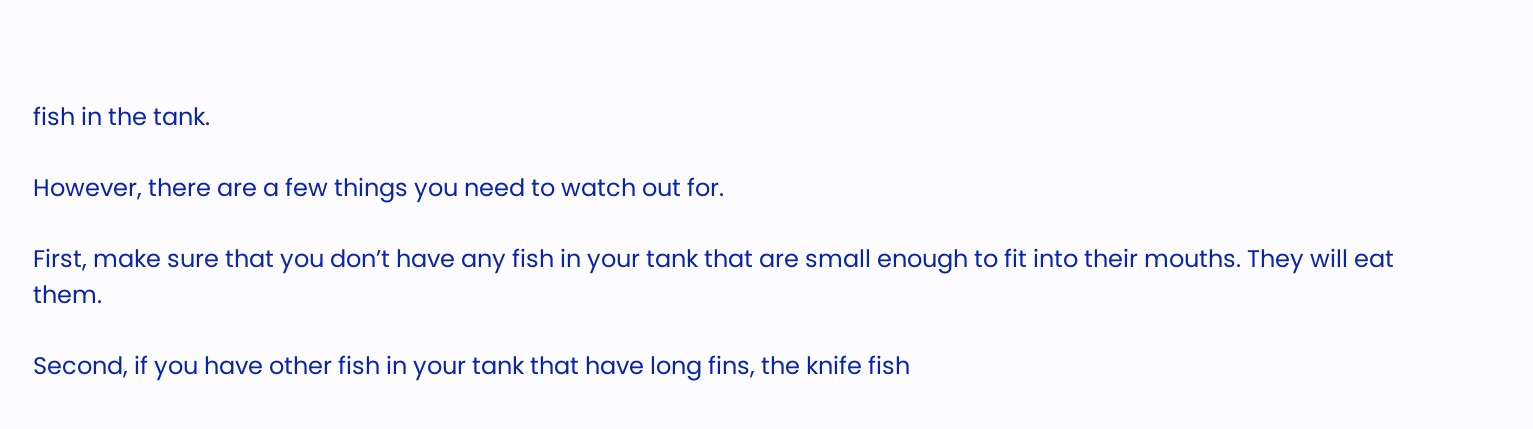fish in the tank.

However, there are a few things you need to watch out for.

First, make sure that you don’t have any fish in your tank that are small enough to fit into their mouths. They will eat them.

Second, if you have other fish in your tank that have long fins, the knife fish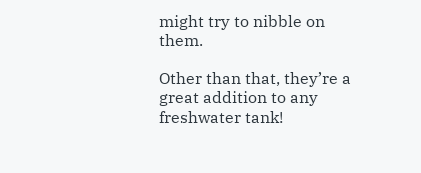might try to nibble on them.

Other than that, they’re a great addition to any freshwater tank!